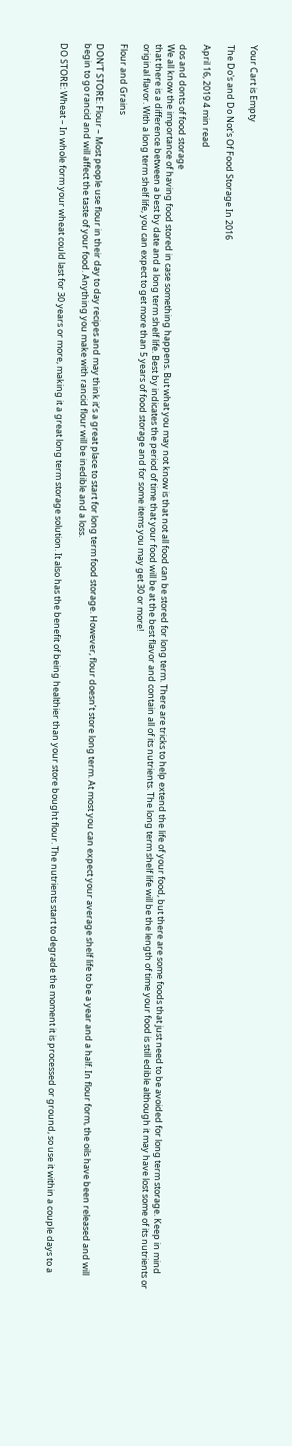Your Cart is Empty

The Do's and Do Not's Of Food Storage In 2016

April 16, 2019 4 min read

dos and donts of food storage
We all know the importance of having food stored in case something happens. But what you may not know is that not all food can be stored for long term. There are tricks to help extend the life of your food, but there are some foods that just need to be avoided for long term storage. Keep in mind that there is a difference between a best by date and a long term shelf life. Best by indicates the period of time that your food will be at the best flavor and contain all of its nutrients. The long term shelf life will be the length of time your food is still edible although it may have lost some of its nutrients or original flavor. With a long term shelf life, you can expect to get more than 5 years of food storage and for some items you may get 30 or more!

Flour and Grains

DON’T STORE: Flour – Most people use flour in their day to day recipes and may think it’s a great place to start for long term food storage. However, flour doesn’t store long term. At most you can expect your average shelf life to be a year and a half. In flour form, the oils have been released and will begin to go rancid and will affect the taste of your food. Anything you make with rancid flour will be inedible and a loss.

DO STORE: Wheat – In whole form your wheat could last for 30 years or more, making it a great long term storage solution. It also has the benefit of being healthier than your store bought flour. The nutrients start to degrade the moment it is processed or ground, so use it within a couple days to a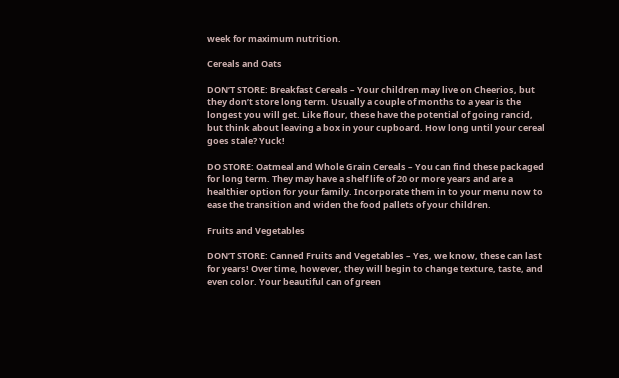week for maximum nutrition.

Cereals and Oats

DON’T STORE: Breakfast Cereals – Your children may live on Cheerios, but they don’t store long term. Usually a couple of months to a year is the longest you will get. Like flour, these have the potential of going rancid, but think about leaving a box in your cupboard. How long until your cereal goes stale? Yuck!

DO STORE: Oatmeal and Whole Grain Cereals – You can find these packaged for long term. They may have a shelf life of 20 or more years and are a healthier option for your family. Incorporate them in to your menu now to ease the transition and widen the food pallets of your children.

Fruits and Vegetables

DON’T STORE: Canned Fruits and Vegetables – Yes, we know, these can last for years! Over time, however, they will begin to change texture, taste, and even color. Your beautiful can of green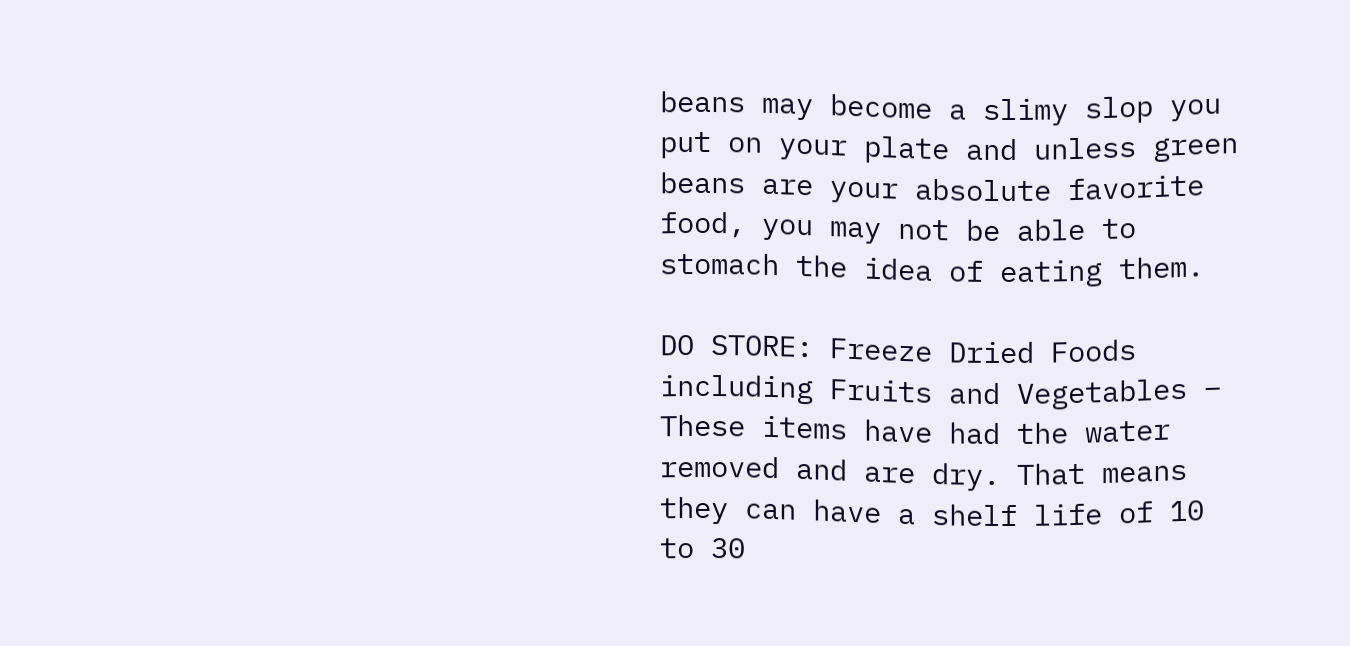beans may become a slimy slop you put on your plate and unless green beans are your absolute favorite food, you may not be able to stomach the idea of eating them.

DO STORE: Freeze Dried Foods including Fruits and Vegetables – These items have had the water removed and are dry. That means they can have a shelf life of 10 to 30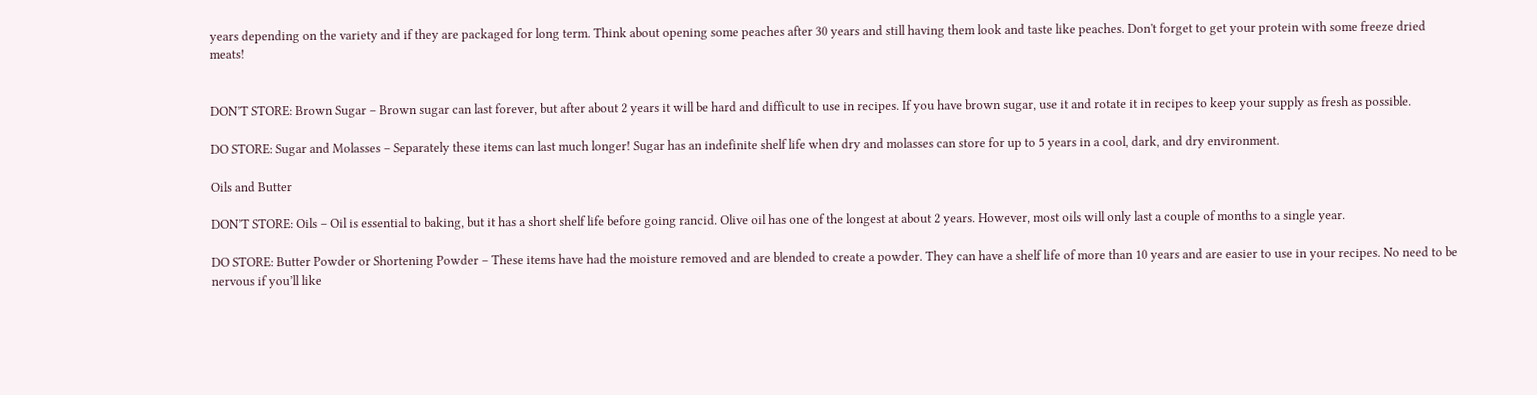years depending on the variety and if they are packaged for long term. Think about opening some peaches after 30 years and still having them look and taste like peaches. Don't forget to get your protein with some freeze dried meats!


DON’T STORE: Brown Sugar – Brown sugar can last forever, but after about 2 years it will be hard and difficult to use in recipes. If you have brown sugar, use it and rotate it in recipes to keep your supply as fresh as possible.

DO STORE: Sugar and Molasses – Separately these items can last much longer! Sugar has an indefinite shelf life when dry and molasses can store for up to 5 years in a cool, dark, and dry environment.

Oils and Butter

DON’T STORE: Oils – Oil is essential to baking, but it has a short shelf life before going rancid. Olive oil has one of the longest at about 2 years. However, most oils will only last a couple of months to a single year.

DO STORE: Butter Powder or Shortening Powder – These items have had the moisture removed and are blended to create a powder. They can have a shelf life of more than 10 years and are easier to use in your recipes. No need to be nervous if you’ll like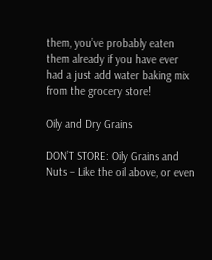them, you’ve probably eaten them already if you have ever had a just add water baking mix from the grocery store!

Oily and Dry Grains

DON’T STORE: Oily Grains and Nuts – Like the oil above, or even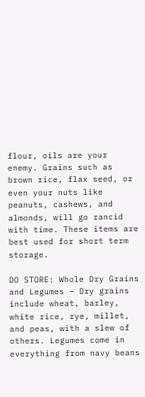flour, oils are your enemy. Grains such as brown rice, flax seed, or even your nuts like peanuts, cashews, and almonds, will go rancid with time. These items are best used for short term storage.

DO STORE: Whole Dry Grains and Legumes – Dry grains include wheat, barley, white rice, rye, millet, and peas, with a slew of others. Legumes come in everything from navy beans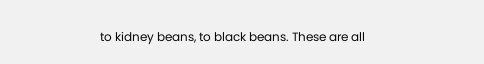to kidney beans, to black beans. These are all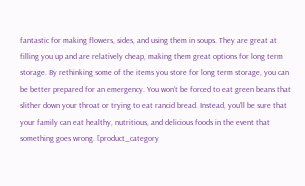fantastic for making flowers, sides, and using them in soups. They are great at filling you up and are relatively cheap, making them great options for long term storage. By rethinking some of the items you store for long term storage, you can be better prepared for an emergency. You won’t be forced to eat green beans that slither down your throat or trying to eat rancid bread. Instead, you’ll be sure that your family can eat healthy, nutritious, and delicious foods in the event that something goes wrong. [product_category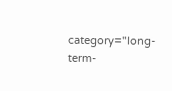category="long-term-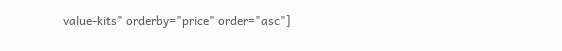value-kits" orderby="price" order="asc"]